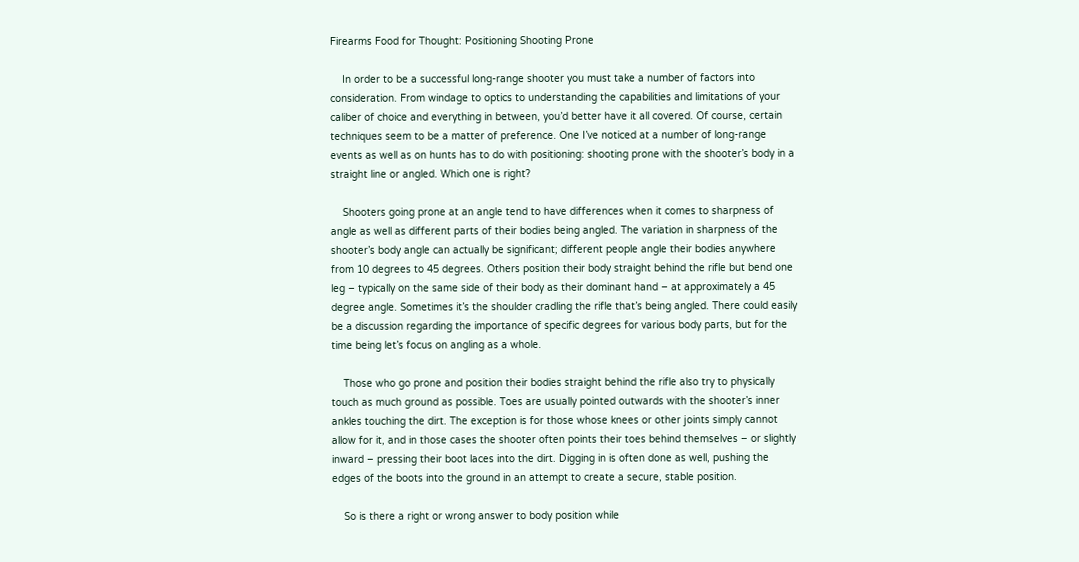Firearms Food for Thought: Positioning Shooting Prone

    In order to be a successful long-range shooter you must take a number of factors into consideration. From windage to optics to understanding the capabilities and limitations of your caliber of choice and everything in between, you’d better have it all covered. Of course, certain techniques seem to be a matter of preference. One I’ve noticed at a number of long-range events as well as on hunts has to do with positioning: shooting prone with the shooter’s body in a straight line or angled. Which one is right?

    Shooters going prone at an angle tend to have differences when it comes to sharpness of angle as well as different parts of their bodies being angled. The variation in sharpness of the shooter’s body angle can actually be significant; different people angle their bodies anywhere from 10 degrees to 45 degrees. Others position their body straight behind the rifle but bend one leg – typically on the same side of their body as their dominant hand – at approximately a 45 degree angle. Sometimes it’s the shoulder cradling the rifle that’s being angled. There could easily be a discussion regarding the importance of specific degrees for various body parts, but for the time being let’s focus on angling as a whole.

    Those who go prone and position their bodies straight behind the rifle also try to physically touch as much ground as possible. Toes are usually pointed outwards with the shooter’s inner ankles touching the dirt. The exception is for those whose knees or other joints simply cannot allow for it, and in those cases the shooter often points their toes behind themselves – or slightly inward – pressing their boot laces into the dirt. Digging in is often done as well, pushing the edges of the boots into the ground in an attempt to create a secure, stable position.

    So is there a right or wrong answer to body position while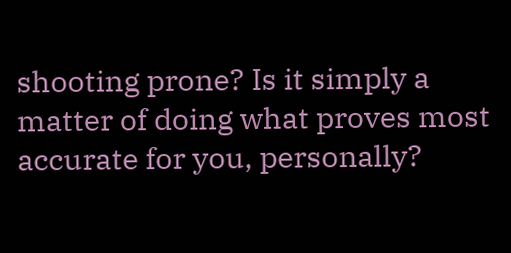shooting prone? Is it simply a matter of doing what proves most accurate for you, personally?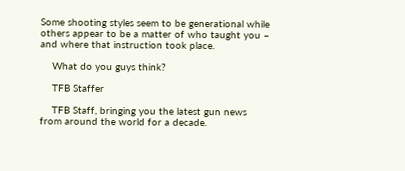Some shooting styles seem to be generational while others appear to be a matter of who taught you – and where that instruction took place.

    What do you guys think?

    TFB Staffer

    TFB Staff, bringing you the latest gun news from around the world for a decade.